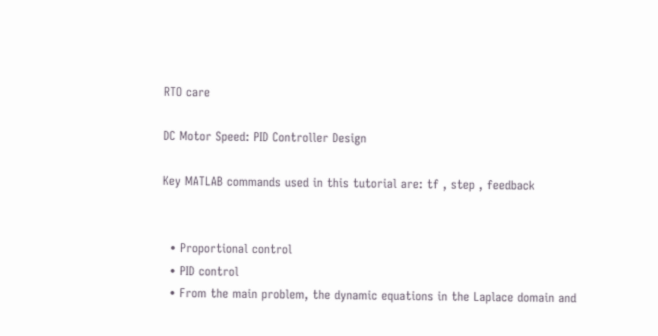RTO care

DC Motor Speed: PID Controller Design

Key MATLAB commands used in this tutorial are: tf , step , feedback


  • Proportional control
  • PID control
  • From the main problem, the dynamic equations in the Laplace domain and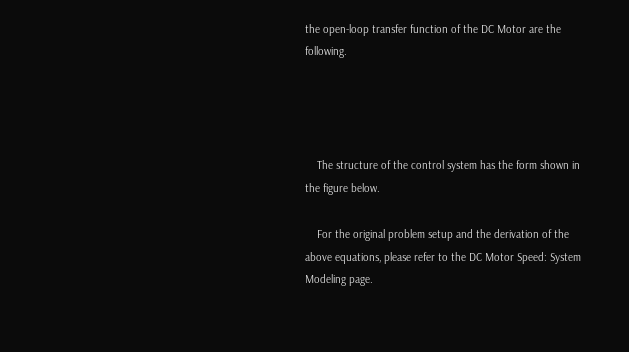the open-loop transfer function of the DC Motor are the following.




    The structure of the control system has the form shown in the figure below.

    For the original problem setup and the derivation of the above equations, please refer to the DC Motor Speed: System Modeling page.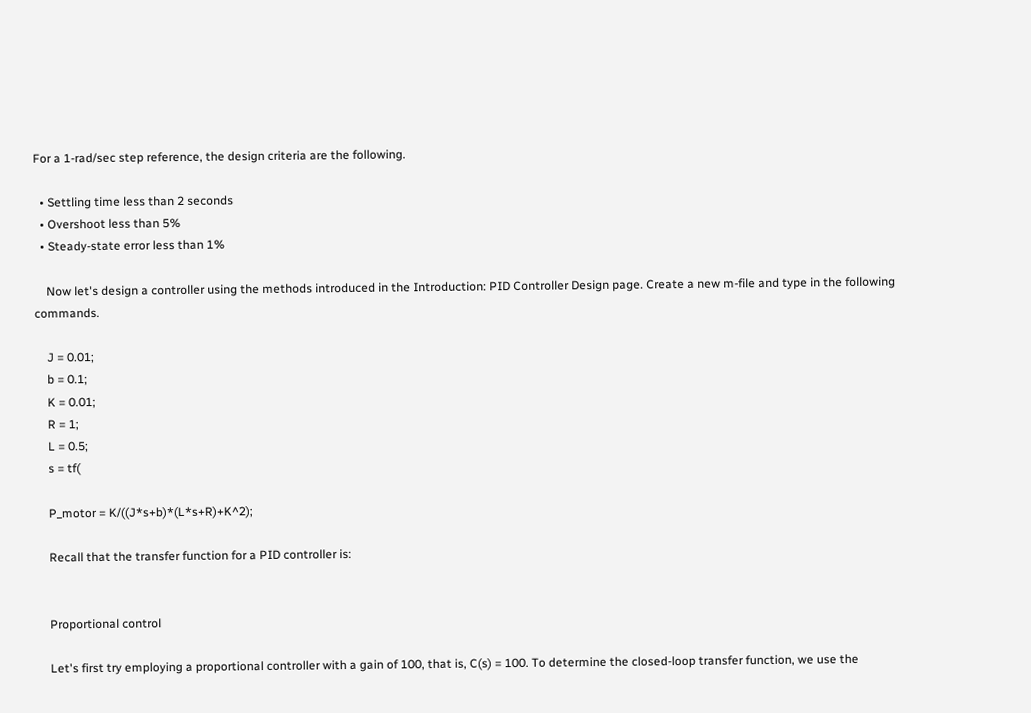For a 1-rad/sec step reference, the design criteria are the following.

  • Settling time less than 2 seconds
  • Overshoot less than 5%
  • Steady-state error less than 1%

    Now let's design a controller using the methods introduced in the Introduction: PID Controller Design page. Create a new m-file and type in the following commands.

    J = 0.01;
    b = 0.1;
    K = 0.01;
    R = 1;
    L = 0.5;
    s = tf(

    P_motor = K/((J*s+b)*(L*s+R)+K^2);

    Recall that the transfer function for a PID controller is:


    Proportional control

    Let's first try employing a proportional controller with a gain of 100, that is, C(s) = 100. To determine the closed-loop transfer function, we use the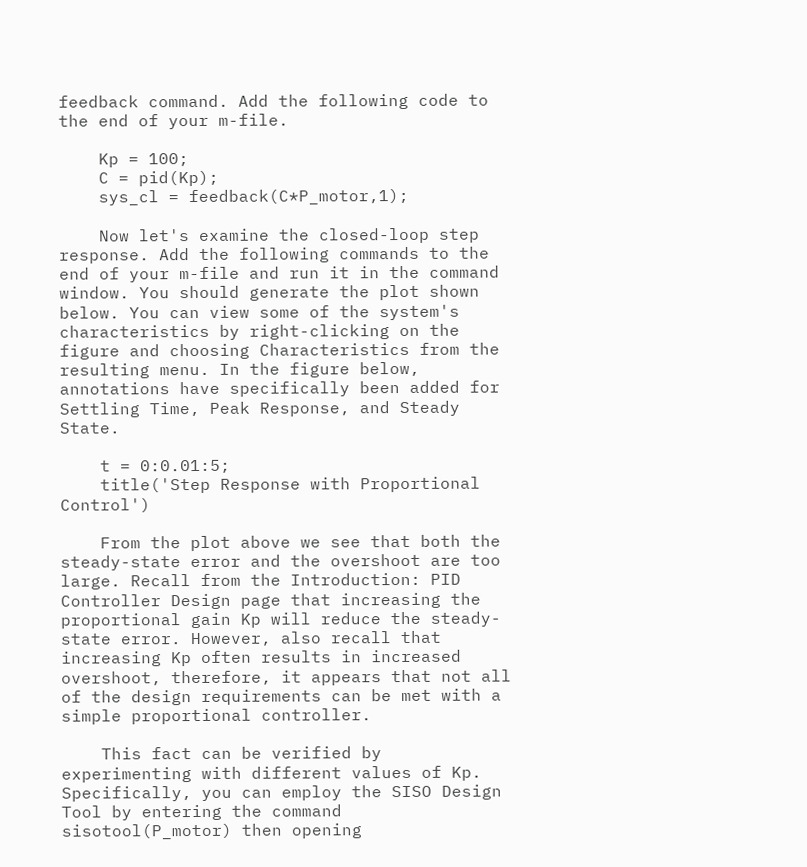feedback command. Add the following code to the end of your m-file.

    Kp = 100;
    C = pid(Kp);
    sys_cl = feedback(C*P_motor,1);

    Now let's examine the closed-loop step response. Add the following commands to the end of your m-file and run it in the command window. You should generate the plot shown below. You can view some of the system's characteristics by right-clicking on the figure and choosing Characteristics from the resulting menu. In the figure below, annotations have specifically been added for Settling Time, Peak Response, and Steady State.

    t = 0:0.01:5;
    title('Step Response with Proportional Control')

    From the plot above we see that both the steady-state error and the overshoot are too large. Recall from the Introduction: PID Controller Design page that increasing the proportional gain Kp will reduce the steady-state error. However, also recall that increasing Kp often results in increased overshoot, therefore, it appears that not all of the design requirements can be met with a simple proportional controller.

    This fact can be verified by experimenting with different values of Kp. Specifically, you can employ the SISO Design Tool by entering the command sisotool(P_motor) then opening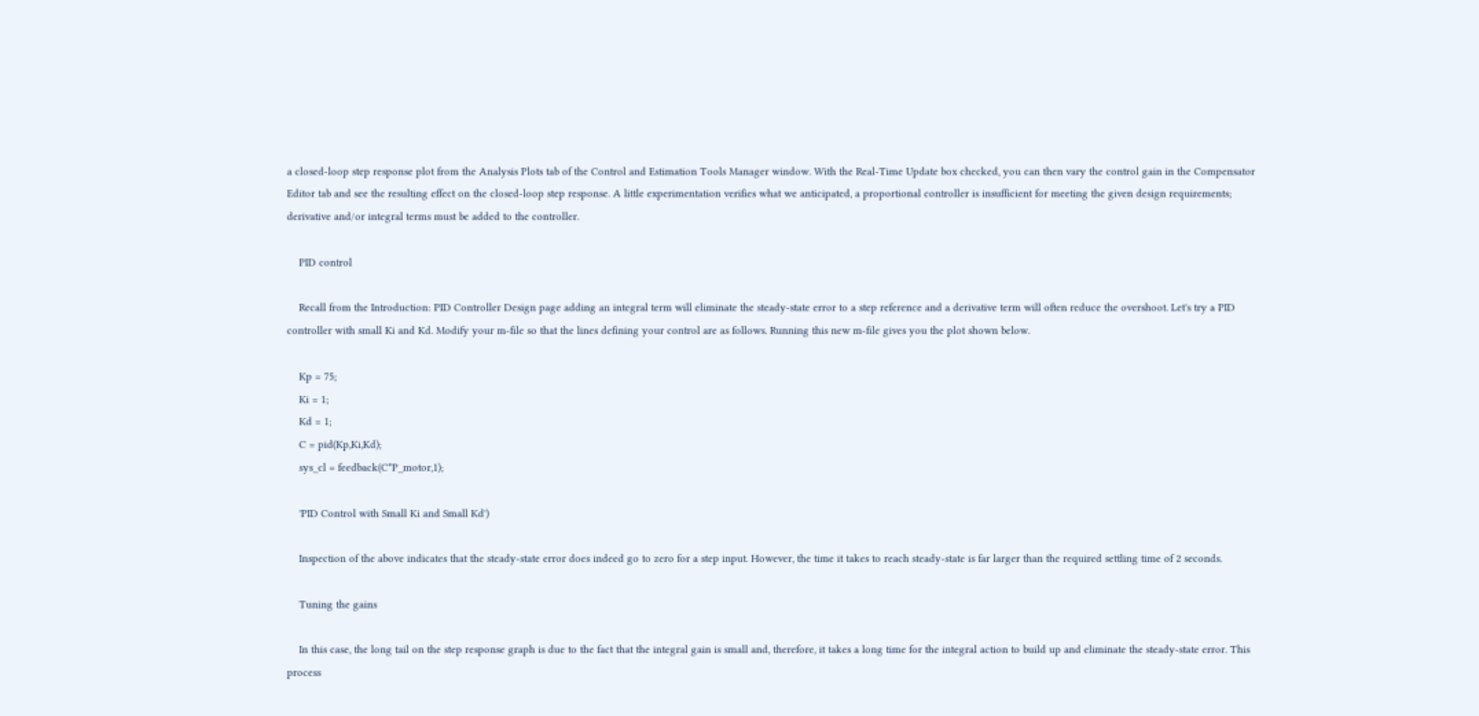a closed-loop step response plot from the Analysis Plots tab of the Control and Estimation Tools Manager window. With the Real-Time Update box checked, you can then vary the control gain in the Compensator Editor tab and see the resulting effect on the closed-loop step response. A little experimentation verifies what we anticipated, a proportional controller is insufficient for meeting the given design requirements; derivative and/or integral terms must be added to the controller.

    PID control

    Recall from the Introduction: PID Controller Design page adding an integral term will eliminate the steady-state error to a step reference and a derivative term will often reduce the overshoot. Let's try a PID controller with small Ki and Kd. Modify your m-file so that the lines defining your control are as follows. Running this new m-file gives you the plot shown below.

    Kp = 75;
    Ki = 1;
    Kd = 1;
    C = pid(Kp,Ki,Kd);
    sys_cl = feedback(C*P_motor,1);

    'PID Control with Small Ki and Small Kd')

    Inspection of the above indicates that the steady-state error does indeed go to zero for a step input. However, the time it takes to reach steady-state is far larger than the required settling time of 2 seconds.

    Tuning the gains

    In this case, the long tail on the step response graph is due to the fact that the integral gain is small and, therefore, it takes a long time for the integral action to build up and eliminate the steady-state error. This process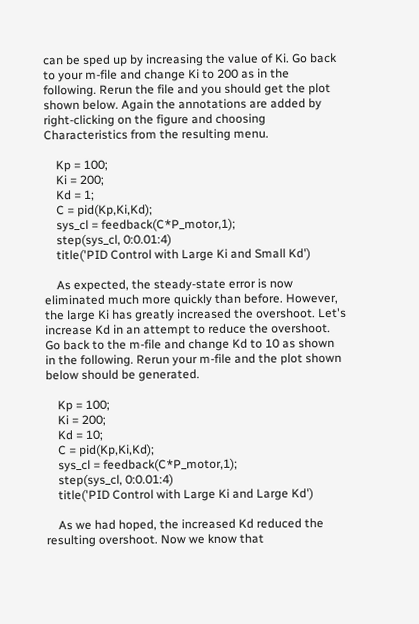can be sped up by increasing the value of Ki. Go back to your m-file and change Ki to 200 as in the following. Rerun the file and you should get the plot shown below. Again the annotations are added by right-clicking on the figure and choosing Characteristics from the resulting menu.

    Kp = 100;
    Ki = 200;
    Kd = 1;
    C = pid(Kp,Ki,Kd);
    sys_cl = feedback(C*P_motor,1);
    step(sys_cl, 0:0.01:4)
    title('PID Control with Large Ki and Small Kd')

    As expected, the steady-state error is now eliminated much more quickly than before. However, the large Ki has greatly increased the overshoot. Let's increase Kd in an attempt to reduce the overshoot. Go back to the m-file and change Kd to 10 as shown in the following. Rerun your m-file and the plot shown below should be generated.

    Kp = 100;
    Ki = 200;
    Kd = 10;
    C = pid(Kp,Ki,Kd);
    sys_cl = feedback(C*P_motor,1);
    step(sys_cl, 0:0.01:4)
    title('PID Control with Large Ki and Large Kd')

    As we had hoped, the increased Kd reduced the resulting overshoot. Now we know that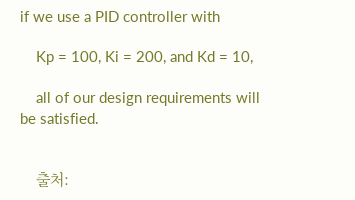if we use a PID controller with

    Kp = 100, Ki = 200, and Kd = 10,

    all of our design requirements will be satisfied.


    출처: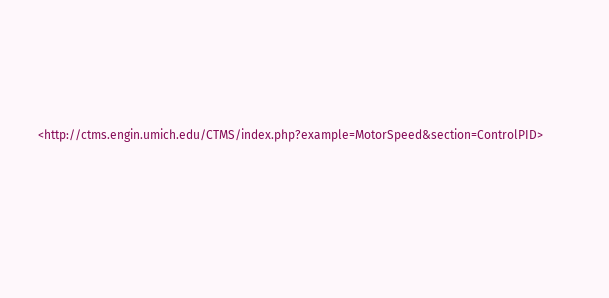<http://ctms.engin.umich.edu/CTMS/index.php?example=MotorSpeed&section=ControlPID>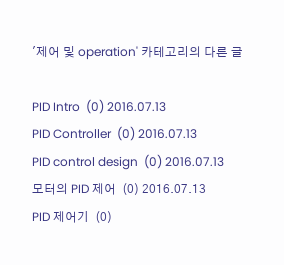'제어 및 operation' 카테고리의 다른 글

PID Intro  (0) 2016.07.13
PID Controller  (0) 2016.07.13
PID control design  (0) 2016.07.13
모터의 PID 제어  (0) 2016.07.13
PID 제어기  (0)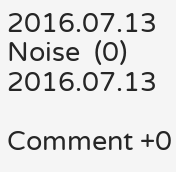2016.07.13
Noise  (0) 2016.07.13

Comment +0